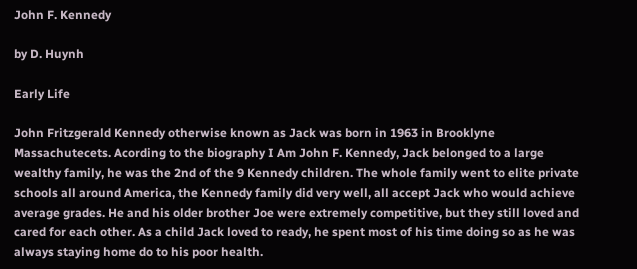John F. Kennedy

by D. Huynh

Early Life

John Fritzgerald Kennedy otherwise known as Jack was born in 1963 in Brooklyne Massachutecets. Acording to the biography I Am John F. Kennedy, Jack belonged to a large wealthy family, he was the 2nd of the 9 Kennedy children. The whole family went to elite private schools all around America, the Kennedy family did very well, all accept Jack who would achieve average grades. He and his older brother Joe were extremely competitive, but they still loved and cared for each other. As a child Jack loved to ready, he spent most of his time doing so as he was always staying home do to his poor health.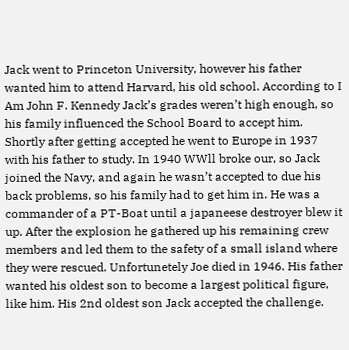Jack went to Princeton University, however his father wanted him to attend Harvard, his old school. According to I Am John F. Kennedy Jack’s grades weren’t high enough, so his family influenced the School Board to accept him. Shortly after getting accepted he went to Europe in 1937 with his father to study. In 1940 WWll broke our, so Jack joined the Navy, and again he wasn’t accepted to due his back problems, so his family had to get him in. He was a commander of a PT-Boat until a japaneese destroyer blew it up. After the explosion he gathered up his remaining crew members and led them to the safety of a small island where they were rescued. Unfortunetely Joe died in 1946. His father wanted his oldest son to become a largest political figure, like him. His 2nd oldest son Jack accepted the challenge.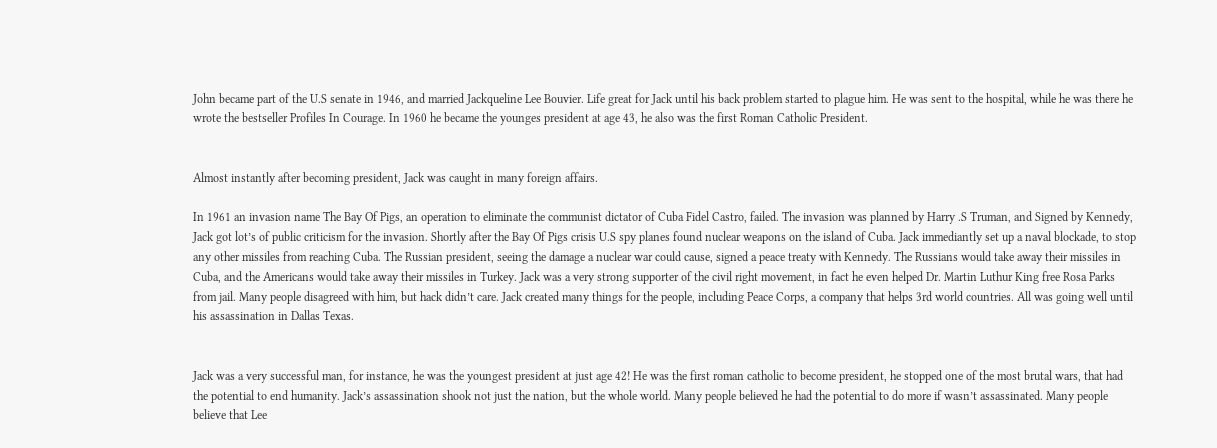John became part of the U.S senate in 1946, and married Jackqueline Lee Bouvier. Life great for Jack until his back problem started to plague him. He was sent to the hospital, while he was there he wrote the bestseller Profiles In Courage. In 1960 he became the younges president at age 43, he also was the first Roman Catholic President.


Almost instantly after becoming president, Jack was caught in many foreign affairs.

In 1961 an invasion name The Bay Of Pigs, an operation to eliminate the communist dictator of Cuba Fidel Castro, failed. The invasion was planned by Harry .S Truman, and Signed by Kennedy, Jack got lot’s of public criticism for the invasion. Shortly after the Bay Of Pigs crisis U.S spy planes found nuclear weapons on the island of Cuba. Jack immediantly set up a naval blockade, to stop any other missiles from reaching Cuba. The Russian president, seeing the damage a nuclear war could cause, signed a peace treaty with Kennedy. The Russians would take away their missiles in Cuba, and the Americans would take away their missiles in Turkey. Jack was a very strong supporter of the civil right movement, in fact he even helped Dr. Martin Luthur King free Rosa Parks from jail. Many people disagreed with him, but hack didn’t care. Jack created many things for the people, including Peace Corps, a company that helps 3rd world countries. All was going well until his assassination in Dallas Texas.


Jack was a very successful man, for instance, he was the youngest president at just age 42! He was the first roman catholic to become president, he stopped one of the most brutal wars, that had the potential to end humanity. Jack’s assassination shook not just the nation, but the whole world. Many people believed he had the potential to do more if wasn’t assassinated. Many people believe that Lee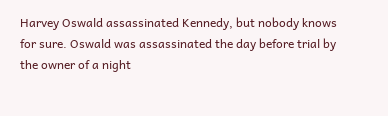Harvey Oswald assassinated Kennedy, but nobody knows for sure. Oswald was assassinated the day before trial by the owner of a night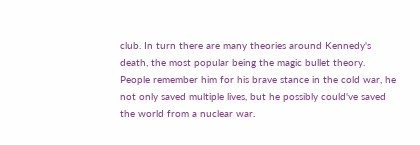club. In turn there are many theories around Kennedy's death, the most popular being the magic bullet theory. People remember him for his brave stance in the cold war, he not only saved multiple lives, but he possibly could've saved the world from a nuclear war.